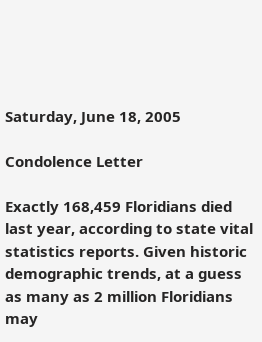Saturday, June 18, 2005

Condolence Letter

Exactly 168,459 Floridians died last year, according to state vital statistics reports. Given historic demographic trends, at a guess as many as 2 million Floridians may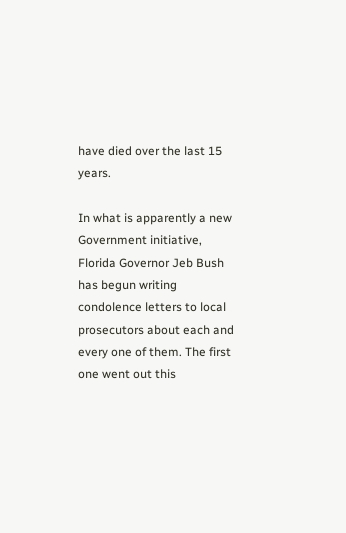have died over the last 15 years.

In what is apparently a new Government initiative, Florida Governor Jeb Bush has begun writing condolence letters to local prosecutors about each and every one of them. The first one went out this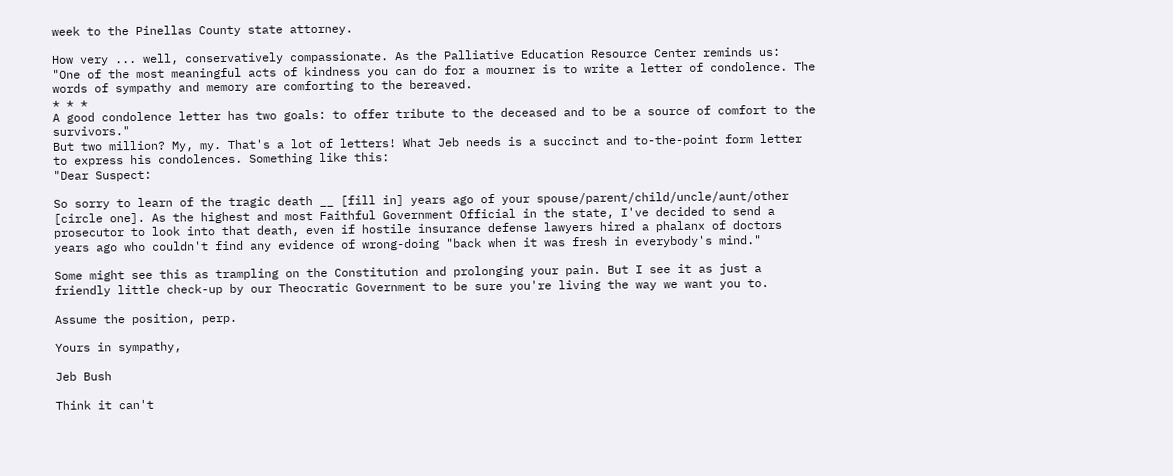week to the Pinellas County state attorney.

How very ... well, conservatively compassionate. As the Palliative Education Resource Center reminds us:
"One of the most meaningful acts of kindness you can do for a mourner is to write a letter of condolence. The words of sympathy and memory are comforting to the bereaved.
* * *
A good condolence letter has two goals: to offer tribute to the deceased and to be a source of comfort to the survivors."
But two million? My, my. That's a lot of letters! What Jeb needs is a succinct and to-the-point form letter to express his condolences. Something like this:
"Dear Suspect:

So sorry to learn of the tragic death __ [fill in] years ago of your spouse/parent/child/uncle/aunt/other [circle one]. As the highest and most Faithful Government Official in the state, I've decided to send a prosecutor to look into that death, even if hostile insurance defense lawyers hired a phalanx of doctors years ago who couldn't find any evidence of wrong-doing "back when it was fresh in everybody's mind."

Some might see this as trampling on the Constitution and prolonging your pain. But I see it as just a friendly little check-up by our Theocratic Government to be sure you're living the way we want you to.

Assume the position, perp.

Yours in sympathy,

Jeb Bush

Think it can't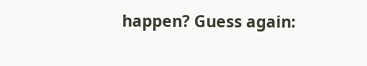happen? Guess again: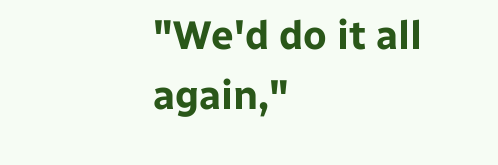"We'd do it all again,"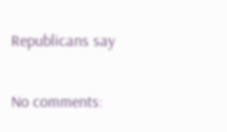Republicans say

No comments: